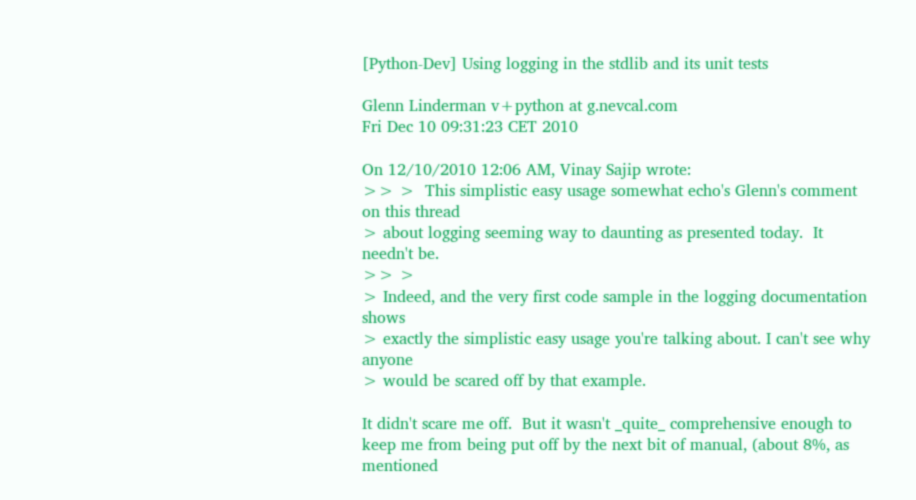[Python-Dev] Using logging in the stdlib and its unit tests

Glenn Linderman v+python at g.nevcal.com
Fri Dec 10 09:31:23 CET 2010

On 12/10/2010 12:06 AM, Vinay Sajip wrote:
>> >  This simplistic easy usage somewhat echo's Glenn's comment on this thread
> about logging seeming way to daunting as presented today.  It needn't be.
>> >
> Indeed, and the very first code sample in the logging documentation shows
> exactly the simplistic easy usage you're talking about. I can't see why anyone
> would be scared off by that example.

It didn't scare me off.  But it wasn't _quite_ comprehensive enough to
keep me from being put off by the next bit of manual, (about 8%, as
mentioned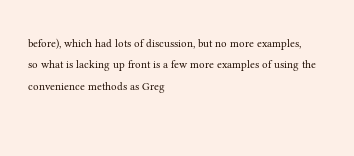before), which had lots of discussion, but no more examples,
so what is lacking up front is a few more examples of using the
convenience methods as Greg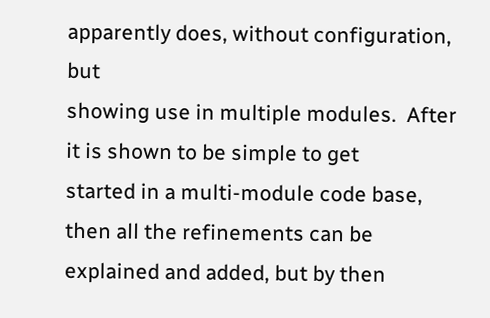apparently does, without configuration, but
showing use in multiple modules.  After it is shown to be simple to get
started in a multi-module code base, then all the refinements can be
explained and added, but by then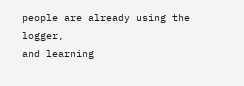people are already using the logger,
and learning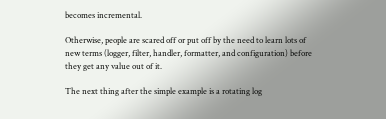becomes incremental.

Otherwise, people are scared off or put off by the need to learn lots of
new terms (logger, filter, handler, formatter, and configuration) before
they get any value out of it.

The next thing after the simple example is a rotating log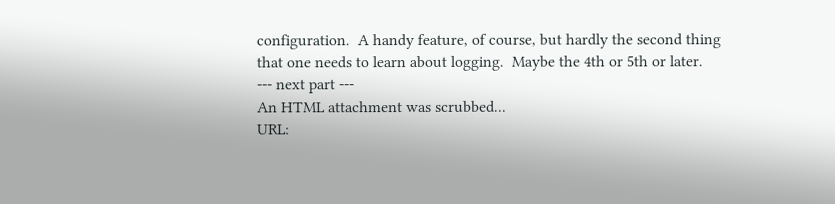configuration.  A handy feature, of course, but hardly the second thing
that one needs to learn about logging.  Maybe the 4th or 5th or later.
--- next part ---
An HTML attachment was scrubbed...
URL: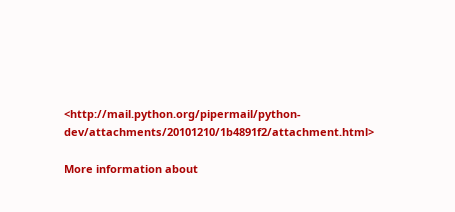<http://mail.python.org/pipermail/python-dev/attachments/20101210/1b4891f2/attachment.html>

More information about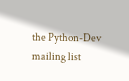the Python-Dev mailing list